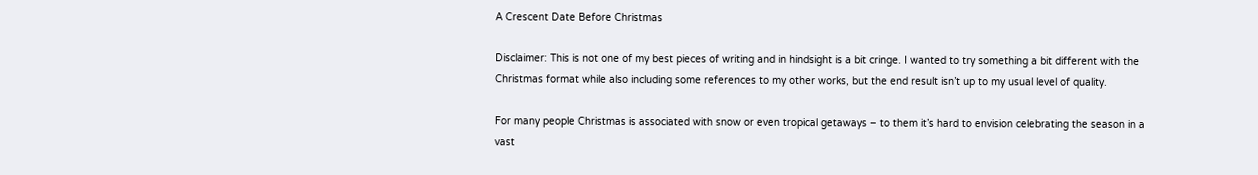A Crescent Date Before Christmas

Disclaimer: This is not one of my best pieces of writing and in hindsight is a bit cringe. I wanted to try something a bit different with the Christmas format while also including some references to my other works, but the end result isn’t up to my usual level of quality.

For many people Christmas is associated with snow or even tropical getaways – to them it’s hard to envision celebrating the season in a vast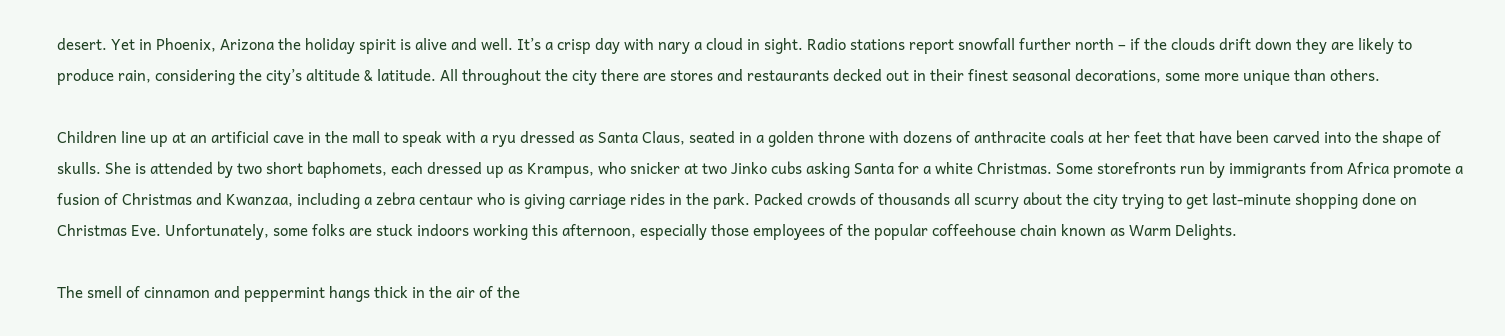desert. Yet in Phoenix, Arizona the holiday spirit is alive and well. It’s a crisp day with nary a cloud in sight. Radio stations report snowfall further north – if the clouds drift down they are likely to produce rain, considering the city’s altitude & latitude. All throughout the city there are stores and restaurants decked out in their finest seasonal decorations, some more unique than others.

Children line up at an artificial cave in the mall to speak with a ryu dressed as Santa Claus, seated in a golden throne with dozens of anthracite coals at her feet that have been carved into the shape of skulls. She is attended by two short baphomets, each dressed up as Krampus, who snicker at two Jinko cubs asking Santa for a white Christmas. Some storefronts run by immigrants from Africa promote a fusion of Christmas and Kwanzaa, including a zebra centaur who is giving carriage rides in the park. Packed crowds of thousands all scurry about the city trying to get last-minute shopping done on Christmas Eve. Unfortunately, some folks are stuck indoors working this afternoon, especially those employees of the popular coffeehouse chain known as Warm Delights.

The smell of cinnamon and peppermint hangs thick in the air of the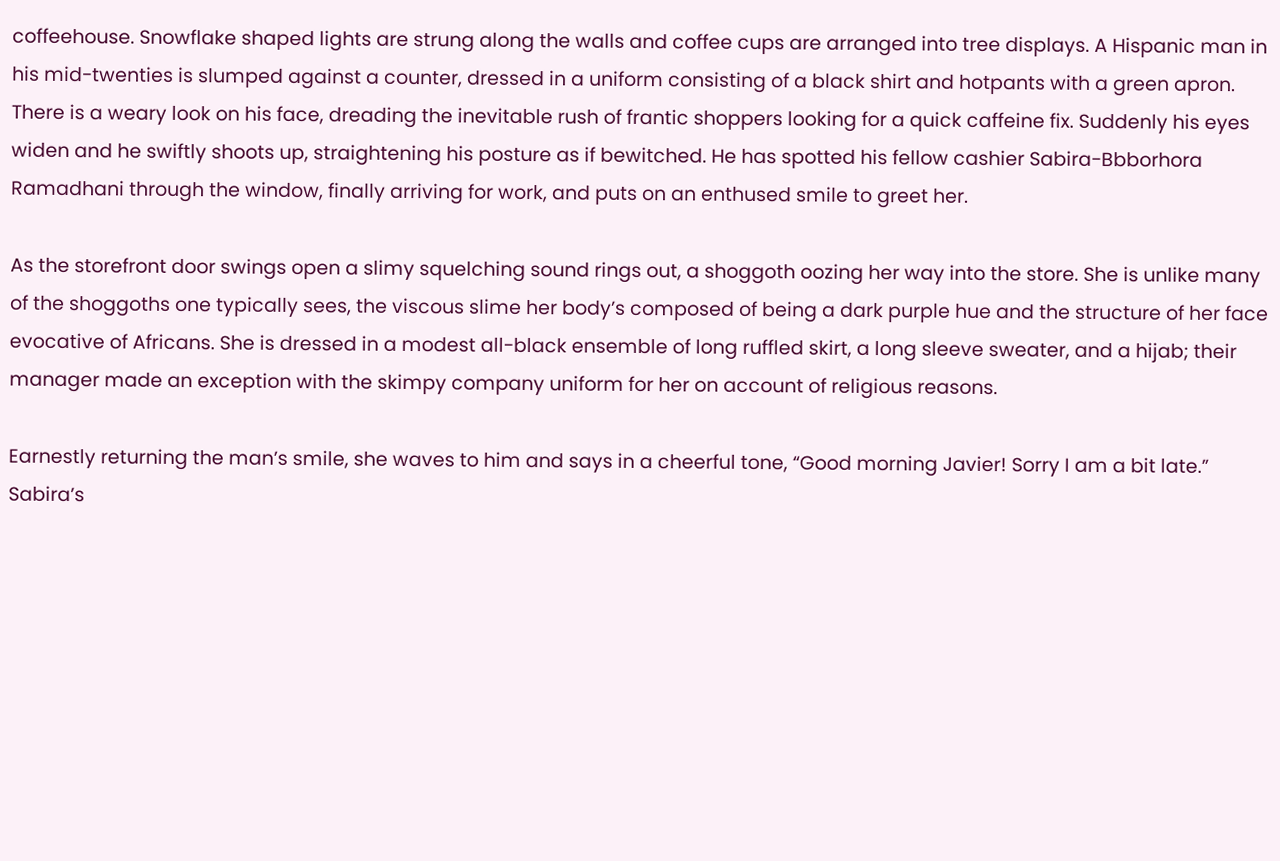coffeehouse. Snowflake shaped lights are strung along the walls and coffee cups are arranged into tree displays. A Hispanic man in his mid-twenties is slumped against a counter, dressed in a uniform consisting of a black shirt and hotpants with a green apron. There is a weary look on his face, dreading the inevitable rush of frantic shoppers looking for a quick caffeine fix. Suddenly his eyes widen and he swiftly shoots up, straightening his posture as if bewitched. He has spotted his fellow cashier Sabira-Bbborhora Ramadhani through the window, finally arriving for work, and puts on an enthused smile to greet her.

As the storefront door swings open a slimy squelching sound rings out, a shoggoth oozing her way into the store. She is unlike many of the shoggoths one typically sees, the viscous slime her body’s composed of being a dark purple hue and the structure of her face evocative of Africans. She is dressed in a modest all-black ensemble of long ruffled skirt, a long sleeve sweater, and a hijab; their manager made an exception with the skimpy company uniform for her on account of religious reasons.

Earnestly returning the man’s smile, she waves to him and says in a cheerful tone, “Good morning Javier! Sorry I am a bit late.” Sabira’s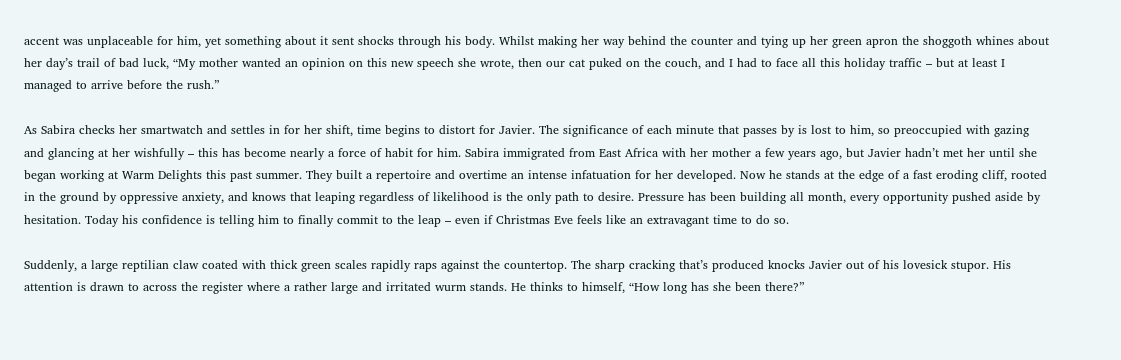accent was unplaceable for him, yet something about it sent shocks through his body. Whilst making her way behind the counter and tying up her green apron the shoggoth whines about her day’s trail of bad luck, “My mother wanted an opinion on this new speech she wrote, then our cat puked on the couch, and I had to face all this holiday traffic – but at least I managed to arrive before the rush.”

As Sabira checks her smartwatch and settles in for her shift, time begins to distort for Javier. The significance of each minute that passes by is lost to him, so preoccupied with gazing and glancing at her wishfully – this has become nearly a force of habit for him. Sabira immigrated from East Africa with her mother a few years ago, but Javier hadn’t met her until she began working at Warm Delights this past summer. They built a repertoire and overtime an intense infatuation for her developed. Now he stands at the edge of a fast eroding cliff, rooted in the ground by oppressive anxiety, and knows that leaping regardless of likelihood is the only path to desire. Pressure has been building all month, every opportunity pushed aside by hesitation. Today his confidence is telling him to finally commit to the leap – even if Christmas Eve feels like an extravagant time to do so.

Suddenly, a large reptilian claw coated with thick green scales rapidly raps against the countertop. The sharp cracking that’s produced knocks Javier out of his lovesick stupor. His attention is drawn to across the register where a rather large and irritated wurm stands. He thinks to himself, “How long has she been there?”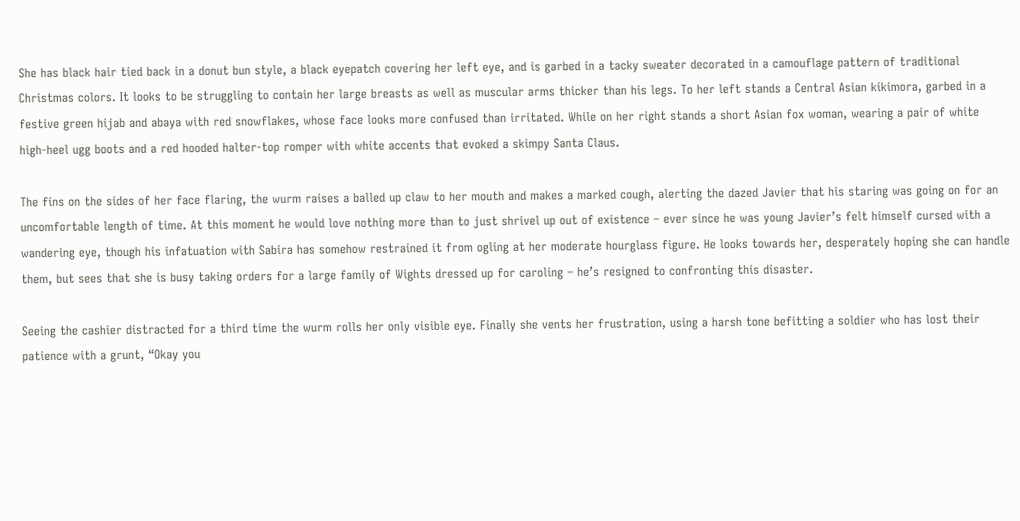She has black hair tied back in a donut bun style, a black eyepatch covering her left eye, and is garbed in a tacky sweater decorated in a camouflage pattern of traditional Christmas colors. It looks to be struggling to contain her large breasts as well as muscular arms thicker than his legs. To her left stands a Central Asian kikimora, garbed in a festive green hijab and abaya with red snowflakes, whose face looks more confused than irritated. While on her right stands a short Asian fox woman, wearing a pair of white high-heel ugg boots and a red hooded halter-top romper with white accents that evoked a skimpy Santa Claus.

The fins on the sides of her face flaring, the wurm raises a balled up claw to her mouth and makes a marked cough, alerting the dazed Javier that his staring was going on for an uncomfortable length of time. At this moment he would love nothing more than to just shrivel up out of existence – ever since he was young Javier’s felt himself cursed with a wandering eye, though his infatuation with Sabira has somehow restrained it from ogling at her moderate hourglass figure. He looks towards her, desperately hoping she can handle them, but sees that she is busy taking orders for a large family of Wights dressed up for caroling – he’s resigned to confronting this disaster.

Seeing the cashier distracted for a third time the wurm rolls her only visible eye. Finally she vents her frustration, using a harsh tone befitting a soldier who has lost their patience with a grunt, “Okay you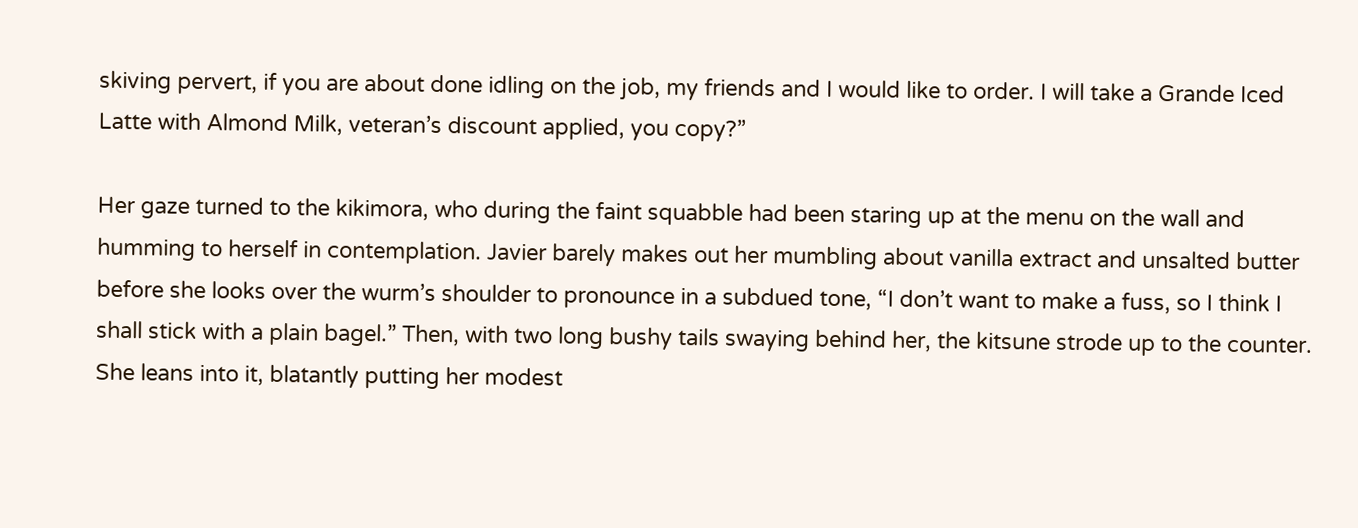skiving pervert, if you are about done idling on the job, my friends and I would like to order. I will take a Grande Iced Latte with Almond Milk, veteran’s discount applied, you copy?”

Her gaze turned to the kikimora, who during the faint squabble had been staring up at the menu on the wall and humming to herself in contemplation. Javier barely makes out her mumbling about vanilla extract and unsalted butter before she looks over the wurm’s shoulder to pronounce in a subdued tone, “I don’t want to make a fuss, so I think I shall stick with a plain bagel.” Then, with two long bushy tails swaying behind her, the kitsune strode up to the counter. She leans into it, blatantly putting her modest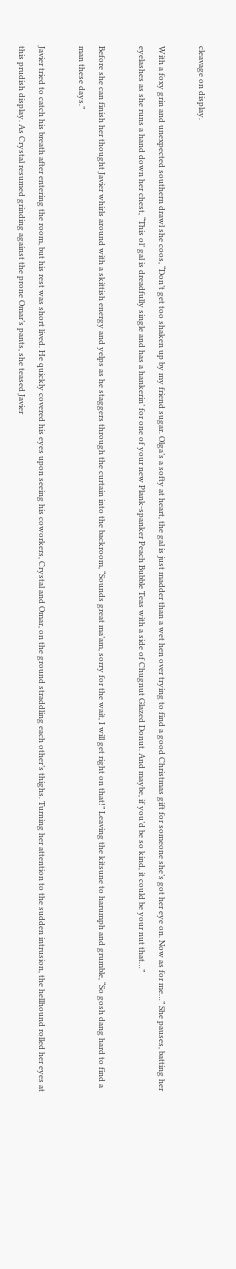cleavage on display.

With a foxy grin and unexpected southern drawl she coos, “Don’t get too shaken up by my friend sugar. Olga’s a softy at heart, the gal is just madder than a wet hen over trying to find a good Christmas gift for someone she’s got her eye on. Now as for me…” She pauses, batting her eyelashes as she runs a hand down her chest, “This ol’ gal is dreadfully single and has a hankerin’ for one of your new Plank-spanker Peach Bubble Teas with a side of Chugnut Glazed Donut. And maybe, if you’d be so kind, it could be your nut that…”

Before she can finish her thought Javier whirls around with a skittish energy and yelps as he staggers through the curtain into the backroom, “Sounds great ma’am, sorry for the wait, I will get right on that!” Leaving the kitsune to harumph and grumble, “So gosh dang hard to find a man these days.”

Javier tried to catch his breath after entering the room, but his rest was short lived. He quickly covered his eyes upon seeing his coworkers, Crystal and Omar, on the ground straddling each other’s thighs. Turning her attention to the sudden intrusion, the hellhound rolled her eyes at this prudish display. As Crystal resumed grinding against the prone Omar’s pants, she teased Javier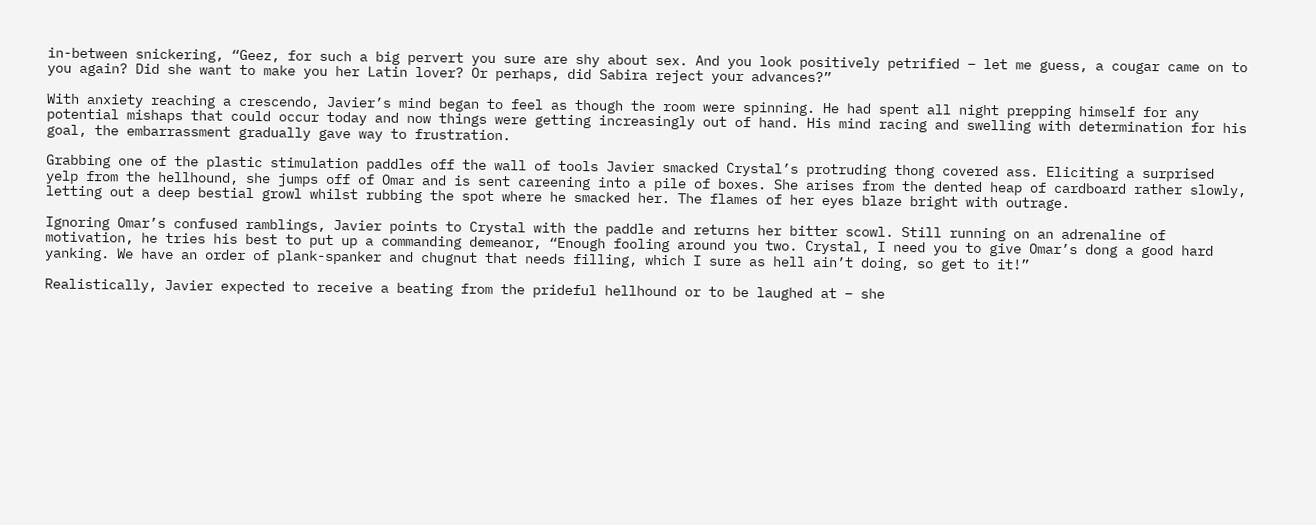in-between snickering, “Geez, for such a big pervert you sure are shy about sex. And you look positively petrified – let me guess, a cougar came on to you again? Did she want to make you her Latin lover? Or perhaps, did Sabira reject your advances?”

With anxiety reaching a crescendo, Javier’s mind began to feel as though the room were spinning. He had spent all night prepping himself for any potential mishaps that could occur today and now things were getting increasingly out of hand. His mind racing and swelling with determination for his goal, the embarrassment gradually gave way to frustration.

Grabbing one of the plastic stimulation paddles off the wall of tools Javier smacked Crystal’s protruding thong covered ass. Eliciting a surprised yelp from the hellhound, she jumps off of Omar and is sent careening into a pile of boxes. She arises from the dented heap of cardboard rather slowly, letting out a deep bestial growl whilst rubbing the spot where he smacked her. The flames of her eyes blaze bright with outrage.

Ignoring Omar’s confused ramblings, Javier points to Crystal with the paddle and returns her bitter scowl. Still running on an adrenaline of motivation, he tries his best to put up a commanding demeanor, “Enough fooling around you two. Crystal, I need you to give Omar’s dong a good hard yanking. We have an order of plank-spanker and chugnut that needs filling, which I sure as hell ain’t doing, so get to it!”

Realistically, Javier expected to receive a beating from the prideful hellhound or to be laughed at – she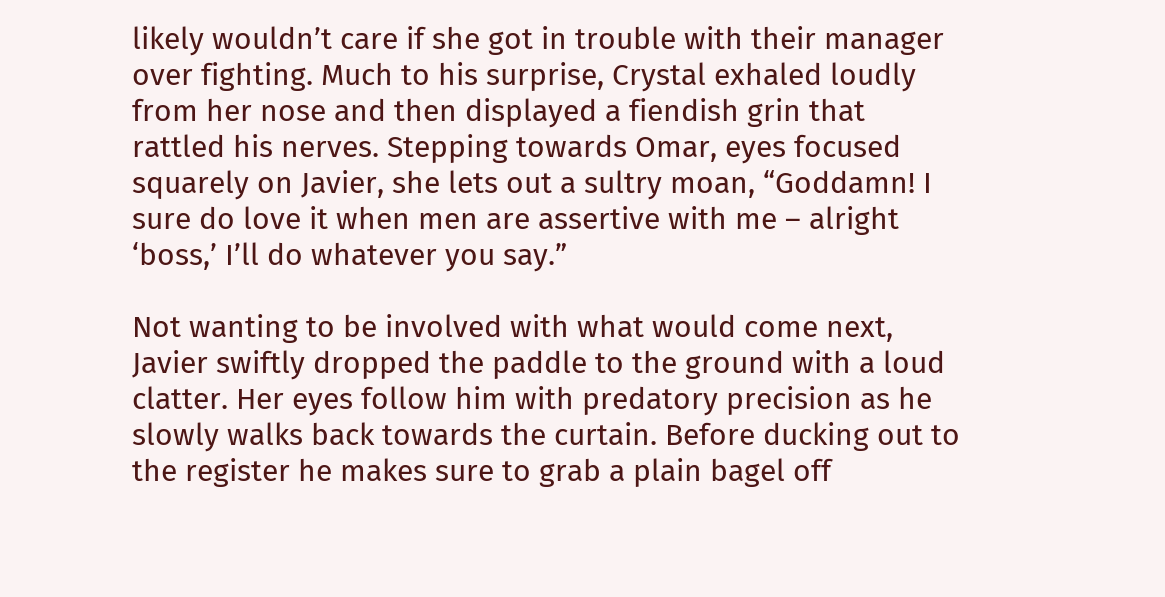likely wouldn’t care if she got in trouble with their manager over fighting. Much to his surprise, Crystal exhaled loudly from her nose and then displayed a fiendish grin that rattled his nerves. Stepping towards Omar, eyes focused squarely on Javier, she lets out a sultry moan, “Goddamn! I sure do love it when men are assertive with me – alright ‘boss,’ I’ll do whatever you say.”

Not wanting to be involved with what would come next, Javier swiftly dropped the paddle to the ground with a loud clatter. Her eyes follow him with predatory precision as he slowly walks back towards the curtain. Before ducking out to the register he makes sure to grab a plain bagel off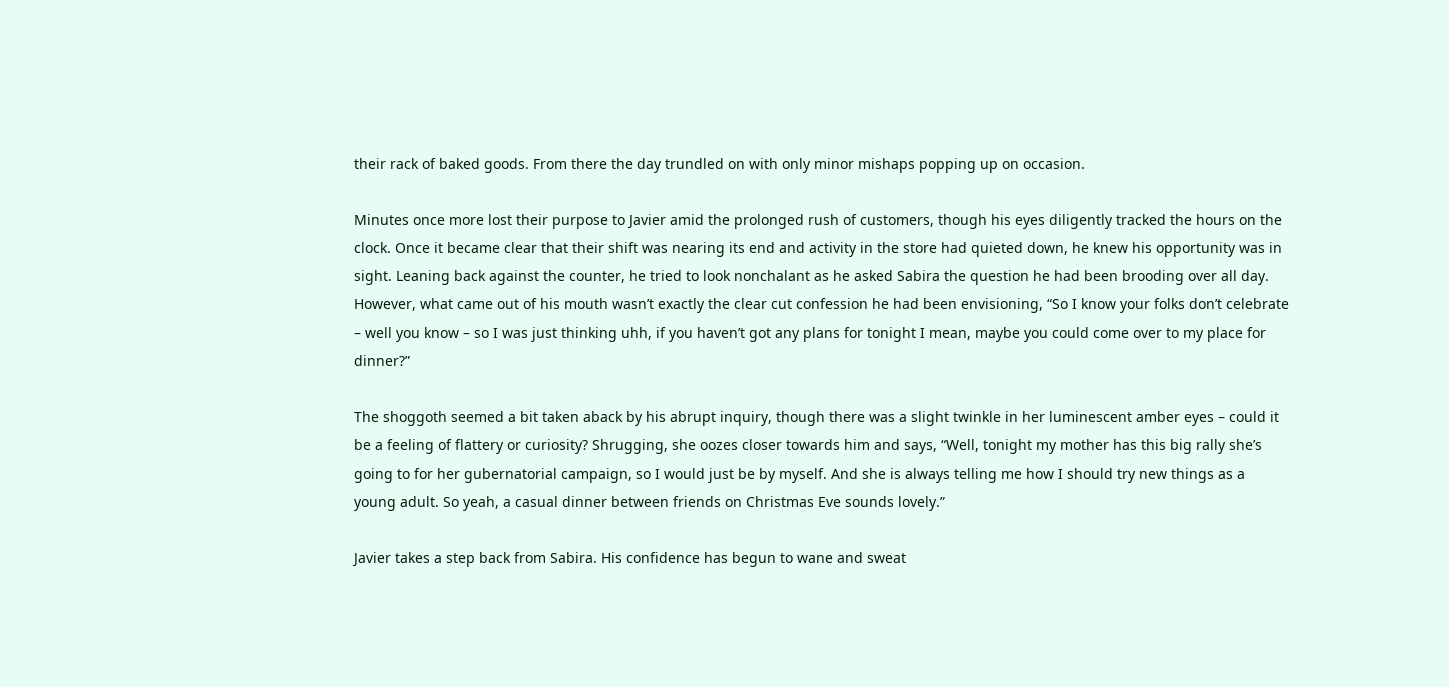their rack of baked goods. From there the day trundled on with only minor mishaps popping up on occasion.

Minutes once more lost their purpose to Javier amid the prolonged rush of customers, though his eyes diligently tracked the hours on the clock. Once it became clear that their shift was nearing its end and activity in the store had quieted down, he knew his opportunity was in sight. Leaning back against the counter, he tried to look nonchalant as he asked Sabira the question he had been brooding over all day. However, what came out of his mouth wasn’t exactly the clear cut confession he had been envisioning, “So I know your folks don’t celebrate – well you know – so I was just thinking uhh, if you haven’t got any plans for tonight I mean, maybe you could come over to my place for dinner?”

The shoggoth seemed a bit taken aback by his abrupt inquiry, though there was a slight twinkle in her luminescent amber eyes – could it be a feeling of flattery or curiosity? Shrugging, she oozes closer towards him and says, “Well, tonight my mother has this big rally she’s going to for her gubernatorial campaign, so I would just be by myself. And she is always telling me how I should try new things as a young adult. So yeah, a casual dinner between friends on Christmas Eve sounds lovely.”

Javier takes a step back from Sabira. His confidence has begun to wane and sweat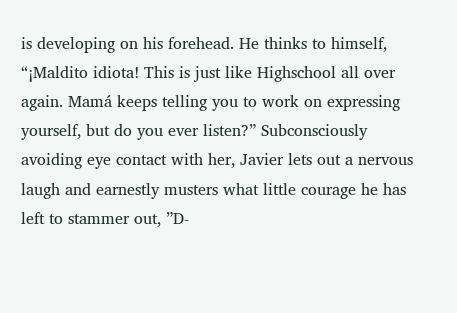is developing on his forehead. He thinks to himself, “¡Maldito idiota! This is just like Highschool all over again. Mamá keeps telling you to work on expressing yourself, but do you ever listen?” Subconsciously avoiding eye contact with her, Javier lets out a nervous laugh and earnestly musters what little courage he has left to stammer out, ”D-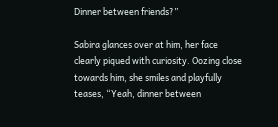Dinner between friends?”

Sabira glances over at him, her face clearly piqued with curiosity. Oozing close towards him, she smiles and playfully teases, “Yeah, dinner between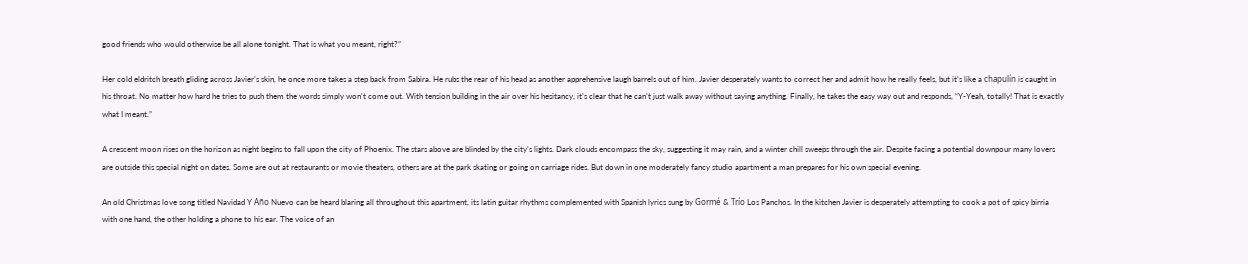good friends who would otherwise be all alone tonight. That is what you meant, right?”

Her cold eldritch breath gliding across Javier’s skin, he once more takes a step back from Sabira. He rubs the rear of his head as another apprehensive laugh barrels out of him. Javier desperately wants to correct her and admit how he really feels, but it’s like a chapulín is caught in his throat. No matter how hard he tries to push them the words simply won’t come out. With tension building in the air over his hesitancy, it’s clear that he can’t just walk away without saying anything. Finally, he takes the easy way out and responds, “Y-Yeah, totally! That is exactly what I meant.”

A crescent moon rises on the horizon as night begins to fall upon the city of Phoenix. The stars above are blinded by the city’s lights. Dark clouds encompass the sky, suggesting it may rain, and a winter chill sweeps through the air. Despite facing a potential downpour many lovers are outside this special night on dates. Some are out at restaurants or movie theaters, others are at the park skating or going on carriage rides. But down in one moderately fancy studio apartment a man prepares for his own special evening.

An old Christmas love song titled Navidad Y Año Nuevo can be heard blaring all throughout this apartment, its latin guitar rhythms complemented with Spanish lyrics sung by Gormé & Trío Los Panchos. In the kitchen Javier is desperately attempting to cook a pot of spicy birria with one hand, the other holding a phone to his ear. The voice of an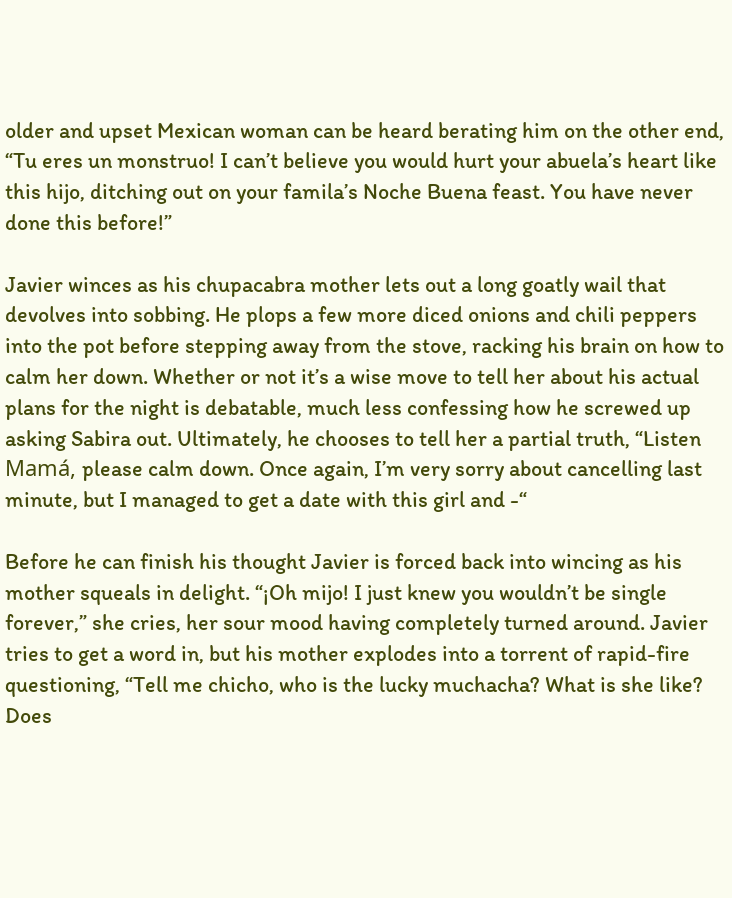older and upset Mexican woman can be heard berating him on the other end, “Tu eres un monstruo! I can’t believe you would hurt your abuela’s heart like this hijo, ditching out on your famila’s Noche Buena feast. You have never done this before!”

Javier winces as his chupacabra mother lets out a long goatly wail that devolves into sobbing. He plops a few more diced onions and chili peppers into the pot before stepping away from the stove, racking his brain on how to calm her down. Whether or not it’s a wise move to tell her about his actual plans for the night is debatable, much less confessing how he screwed up asking Sabira out. Ultimately, he chooses to tell her a partial truth, “Listen Mamá, please calm down. Once again, I’m very sorry about cancelling last minute, but I managed to get a date with this girl and -“

Before he can finish his thought Javier is forced back into wincing as his mother squeals in delight. “¡Oh mijo! I just knew you wouldn’t be single forever,” she cries, her sour mood having completely turned around. Javier tries to get a word in, but his mother explodes into a torrent of rapid-fire questioning, “Tell me chicho, who is the lucky muchacha? What is she like? Does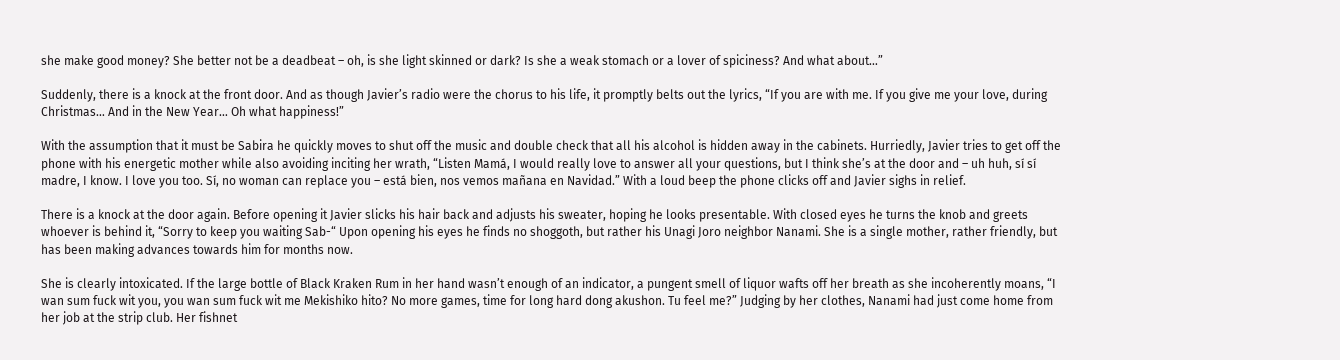she make good money? She better not be a deadbeat – oh, is she light skinned or dark? Is she a weak stomach or a lover of spiciness? And what about…”

Suddenly, there is a knock at the front door. And as though Javier’s radio were the chorus to his life, it promptly belts out the lyrics, “If you are with me. If you give me your love, during Christmas… And in the New Year… Oh what happiness!”

With the assumption that it must be Sabira he quickly moves to shut off the music and double check that all his alcohol is hidden away in the cabinets. Hurriedly, Javier tries to get off the phone with his energetic mother while also avoiding inciting her wrath, “Listen Mamá, I would really love to answer all your questions, but I think she’s at the door and – uh huh, sí sí madre, I know. I love you too. Sí, no woman can replace you – está bien, nos vemos mañana en Navidad.” With a loud beep the phone clicks off and Javier sighs in relief.

There is a knock at the door again. Before opening it Javier slicks his hair back and adjusts his sweater, hoping he looks presentable. With closed eyes he turns the knob and greets whoever is behind it, “Sorry to keep you waiting Sab-“ Upon opening his eyes he finds no shoggoth, but rather his Unagi Joro neighbor Nanami. She is a single mother, rather friendly, but has been making advances towards him for months now.

She is clearly intoxicated. If the large bottle of Black Kraken Rum in her hand wasn’t enough of an indicator, a pungent smell of liquor wafts off her breath as she incoherently moans, “I wan sum fuck wit you, you wan sum fuck wit me Mekishiko hito? No more games, time for long hard dong akushon. Tu feel me?” Judging by her clothes, Nanami had just come home from her job at the strip club. Her fishnet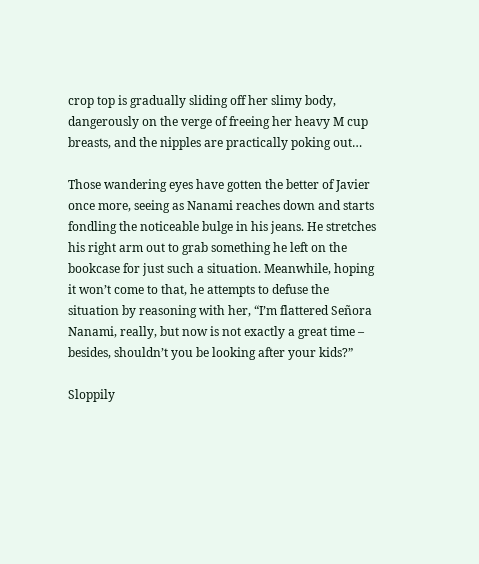crop top is gradually sliding off her slimy body, dangerously on the verge of freeing her heavy M cup breasts, and the nipples are practically poking out…

Those wandering eyes have gotten the better of Javier once more, seeing as Nanami reaches down and starts fondling the noticeable bulge in his jeans. He stretches his right arm out to grab something he left on the bookcase for just such a situation. Meanwhile, hoping it won’t come to that, he attempts to defuse the situation by reasoning with her, “I’m flattered Señora Nanami, really, but now is not exactly a great time – besides, shouldn’t you be looking after your kids?”

Sloppily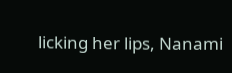licking her lips, Nanami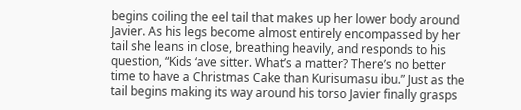begins coiling the eel tail that makes up her lower body around Javier. As his legs become almost entirely encompassed by her tail she leans in close, breathing heavily, and responds to his question, “Kids ‘ave sitter. What’s a matter? There’s no better time to have a Christmas Cake than Kurisumasu ibu.” Just as the tail begins making its way around his torso Javier finally grasps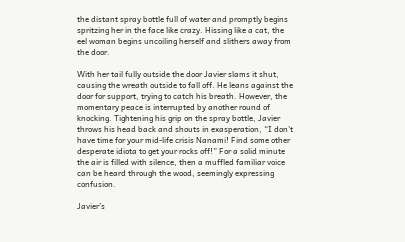the distant spray bottle full of water and promptly begins spritzing her in the face like crazy. Hissing like a cat, the eel woman begins uncoiling herself and slithers away from the door.

With her tail fully outside the door Javier slams it shut, causing the wreath outside to fall off. He leans against the door for support, trying to catch his breath. However, the momentary peace is interrupted by another round of knocking. Tightening his grip on the spray bottle, Javier throws his head back and shouts in exasperation, “I don’t have time for your mid-life crisis Nanami! Find some other desperate idiota to get your rocks off!” For a solid minute the air is filled with silence, then a muffled familiar voice can be heard through the wood, seemingly expressing confusion.

Javier’s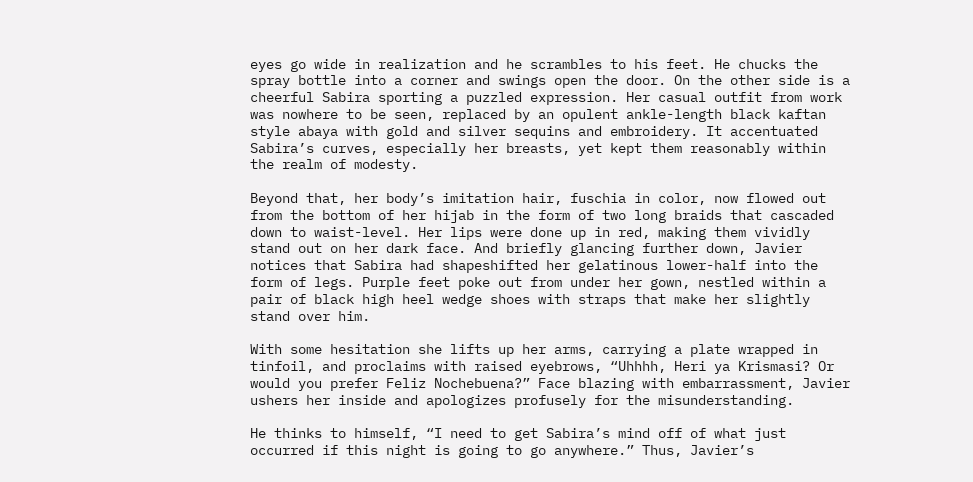eyes go wide in realization and he scrambles to his feet. He chucks the spray bottle into a corner and swings open the door. On the other side is a cheerful Sabira sporting a puzzled expression. Her casual outfit from work was nowhere to be seen, replaced by an opulent ankle-length black kaftan style abaya with gold and silver sequins and embroidery. It accentuated Sabira’s curves, especially her breasts, yet kept them reasonably within the realm of modesty.

Beyond that, her body’s imitation hair, fuschia in color, now flowed out from the bottom of her hijab in the form of two long braids that cascaded down to waist-level. Her lips were done up in red, making them vividly stand out on her dark face. And briefly glancing further down, Javier notices that Sabira had shapeshifted her gelatinous lower-half into the form of legs. Purple feet poke out from under her gown, nestled within a pair of black high heel wedge shoes with straps that make her slightly stand over him.

With some hesitation she lifts up her arms, carrying a plate wrapped in tinfoil, and proclaims with raised eyebrows, “Uhhhh, Heri ya Krismasi? Or would you prefer Feliz Nochebuena?” Face blazing with embarrassment, Javier ushers her inside and apologizes profusely for the misunderstanding.

He thinks to himself, “I need to get Sabira’s mind off of what just occurred if this night is going to go anywhere.” Thus, Javier’s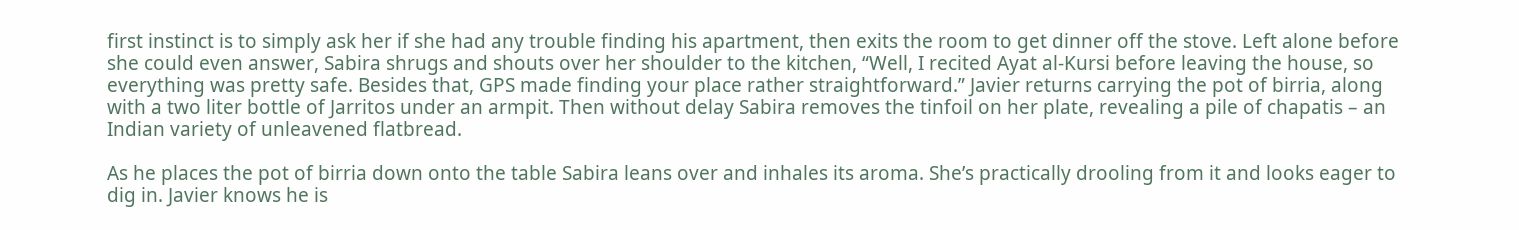first instinct is to simply ask her if she had any trouble finding his apartment, then exits the room to get dinner off the stove. Left alone before she could even answer, Sabira shrugs and shouts over her shoulder to the kitchen, “Well, I recited Ayat al-Kursi before leaving the house, so everything was pretty safe. Besides that, GPS made finding your place rather straightforward.” Javier returns carrying the pot of birria, along with a two liter bottle of Jarritos under an armpit. Then without delay Sabira removes the tinfoil on her plate, revealing a pile of chapatis – an Indian variety of unleavened flatbread.

As he places the pot of birria down onto the table Sabira leans over and inhales its aroma. She’s practically drooling from it and looks eager to dig in. Javier knows he is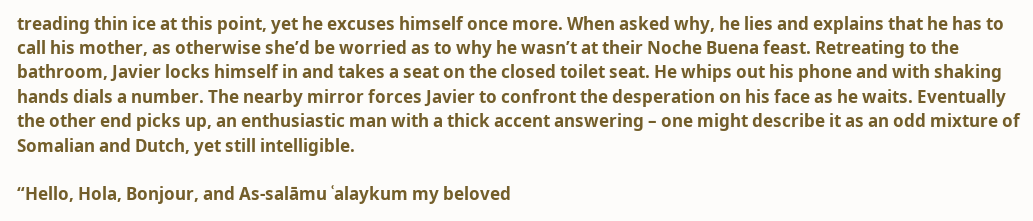treading thin ice at this point, yet he excuses himself once more. When asked why, he lies and explains that he has to call his mother, as otherwise she’d be worried as to why he wasn’t at their Noche Buena feast. Retreating to the bathroom, Javier locks himself in and takes a seat on the closed toilet seat. He whips out his phone and with shaking hands dials a number. The nearby mirror forces Javier to confront the desperation on his face as he waits. Eventually the other end picks up, an enthusiastic man with a thick accent answering – one might describe it as an odd mixture of Somalian and Dutch, yet still intelligible.

“Hello, Hola, Bonjour, and As-salāmu ʿalaykum my beloved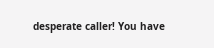desperate caller! You have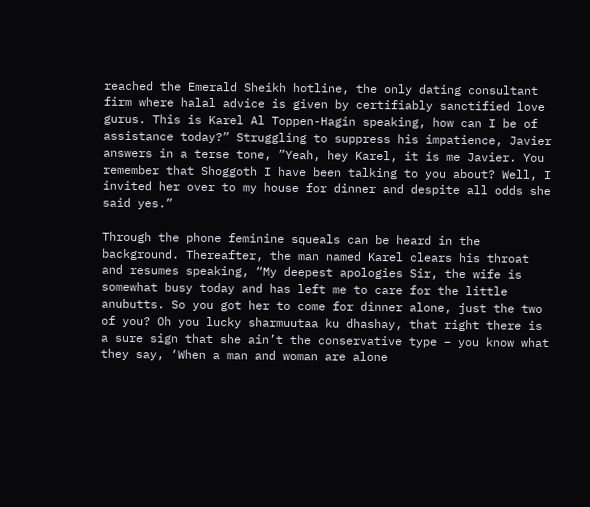reached the Emerald Sheikh hotline, the only dating consultant firm where halal advice is given by certifiably sanctified love gurus. This is Karel Al Toppen-Hagin speaking, how can I be of assistance today?” Struggling to suppress his impatience, Javier answers in a terse tone, ”Yeah, hey Karel, it is me Javier. You remember that Shoggoth I have been talking to you about? Well, I invited her over to my house for dinner and despite all odds she said yes.”

Through the phone feminine squeals can be heard in the background. Thereafter, the man named Karel clears his throat and resumes speaking, “My deepest apologies Sir, the wife is somewhat busy today and has left me to care for the little anubutts. So you got her to come for dinner alone, just the two of you? Oh you lucky sharmuutaa ku dhashay, that right there is a sure sign that she ain’t the conservative type – you know what they say, ‘When a man and woman are alone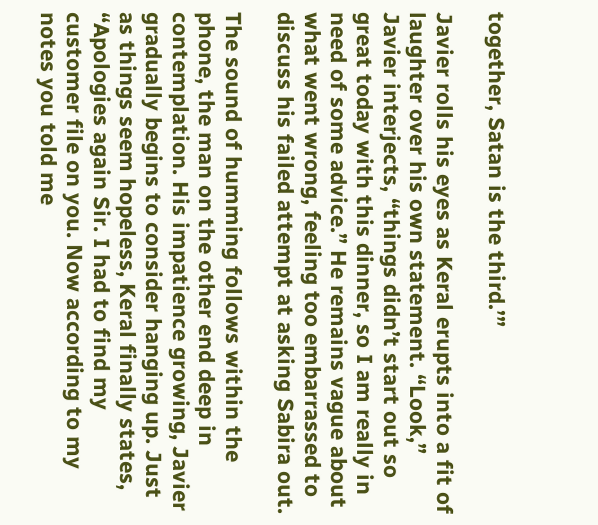together, Satan is the third.’”

Javier rolls his eyes as Keral erupts into a fit of laughter over his own statement. “Look,” Javier interjects, “things didn’t start out so great today with this dinner, so I am really in need of some advice.” He remains vague about what went wrong, feeling too embarrassed to discuss his failed attempt at asking Sabira out.

The sound of humming follows within the phone, the man on the other end deep in contemplation. His impatience growing, Javier gradually begins to consider hanging up. Just as things seem hopeless, Keral finally states, “Apologies again Sir. I had to find my customer file on you. Now according to my notes you told me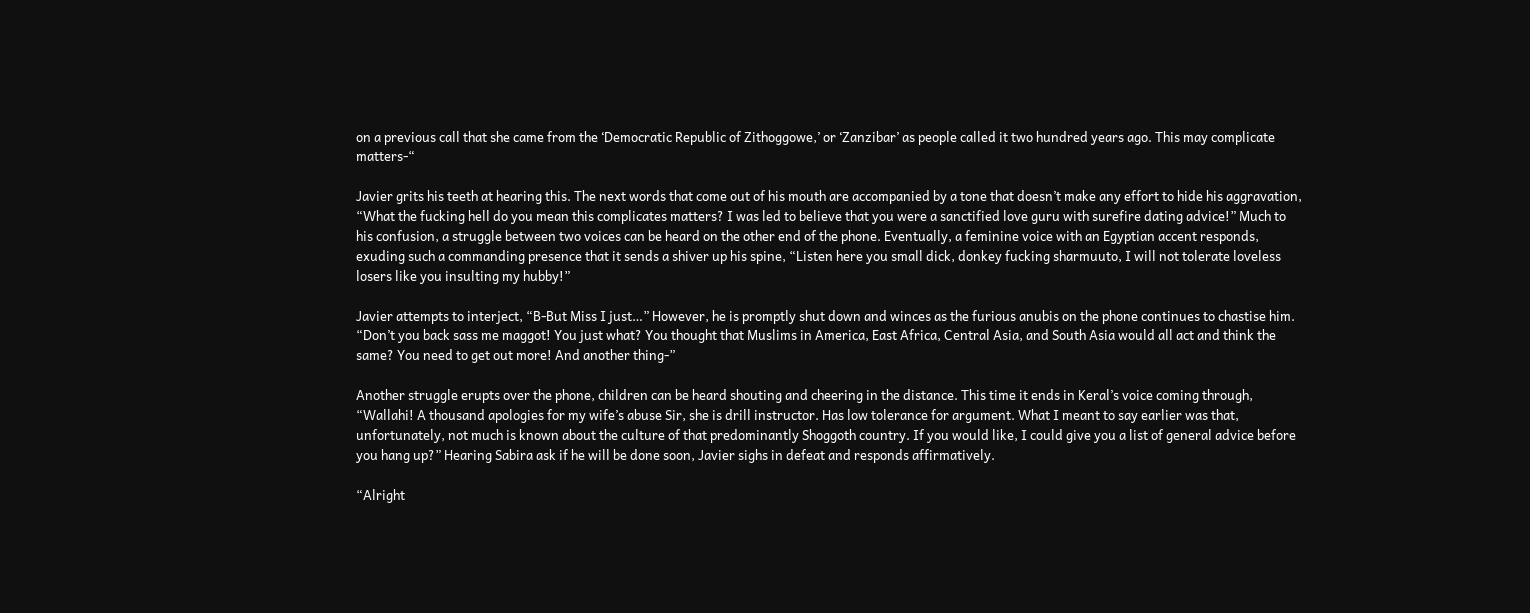on a previous call that she came from the ‘Democratic Republic of Zithoggowe,’ or ‘Zanzibar’ as people called it two hundred years ago. This may complicate matters-“

Javier grits his teeth at hearing this. The next words that come out of his mouth are accompanied by a tone that doesn’t make any effort to hide his aggravation, “What the fucking hell do you mean this complicates matters? I was led to believe that you were a sanctified love guru with surefire dating advice!” Much to his confusion, a struggle between two voices can be heard on the other end of the phone. Eventually, a feminine voice with an Egyptian accent responds, exuding such a commanding presence that it sends a shiver up his spine, “Listen here you small dick, donkey fucking sharmuuto, I will not tolerate loveless losers like you insulting my hubby!”

Javier attempts to interject, “B-But Miss I just…” However, he is promptly shut down and winces as the furious anubis on the phone continues to chastise him. “Don’t you back sass me maggot! You just what? You thought that Muslims in America, East Africa, Central Asia, and South Asia would all act and think the same? You need to get out more! And another thing-”

Another struggle erupts over the phone, children can be heard shouting and cheering in the distance. This time it ends in Keral’s voice coming through, “Wallahi! A thousand apologies for my wife’s abuse Sir, she is drill instructor. Has low tolerance for argument. What I meant to say earlier was that, unfortunately, not much is known about the culture of that predominantly Shoggoth country. If you would like, I could give you a list of general advice before you hang up?” Hearing Sabira ask if he will be done soon, Javier sighs in defeat and responds affirmatively.

“Alright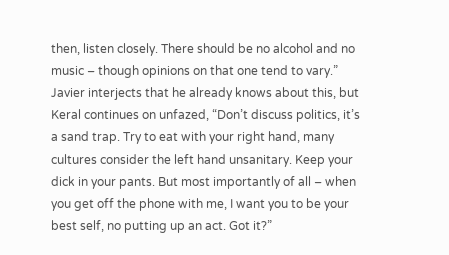then, listen closely. There should be no alcohol and no music – though opinions on that one tend to vary.” Javier interjects that he already knows about this, but Keral continues on unfazed, “Don’t discuss politics, it’s a sand trap. Try to eat with your right hand, many cultures consider the left hand unsanitary. Keep your dick in your pants. But most importantly of all – when you get off the phone with me, I want you to be your best self, no putting up an act. Got it?”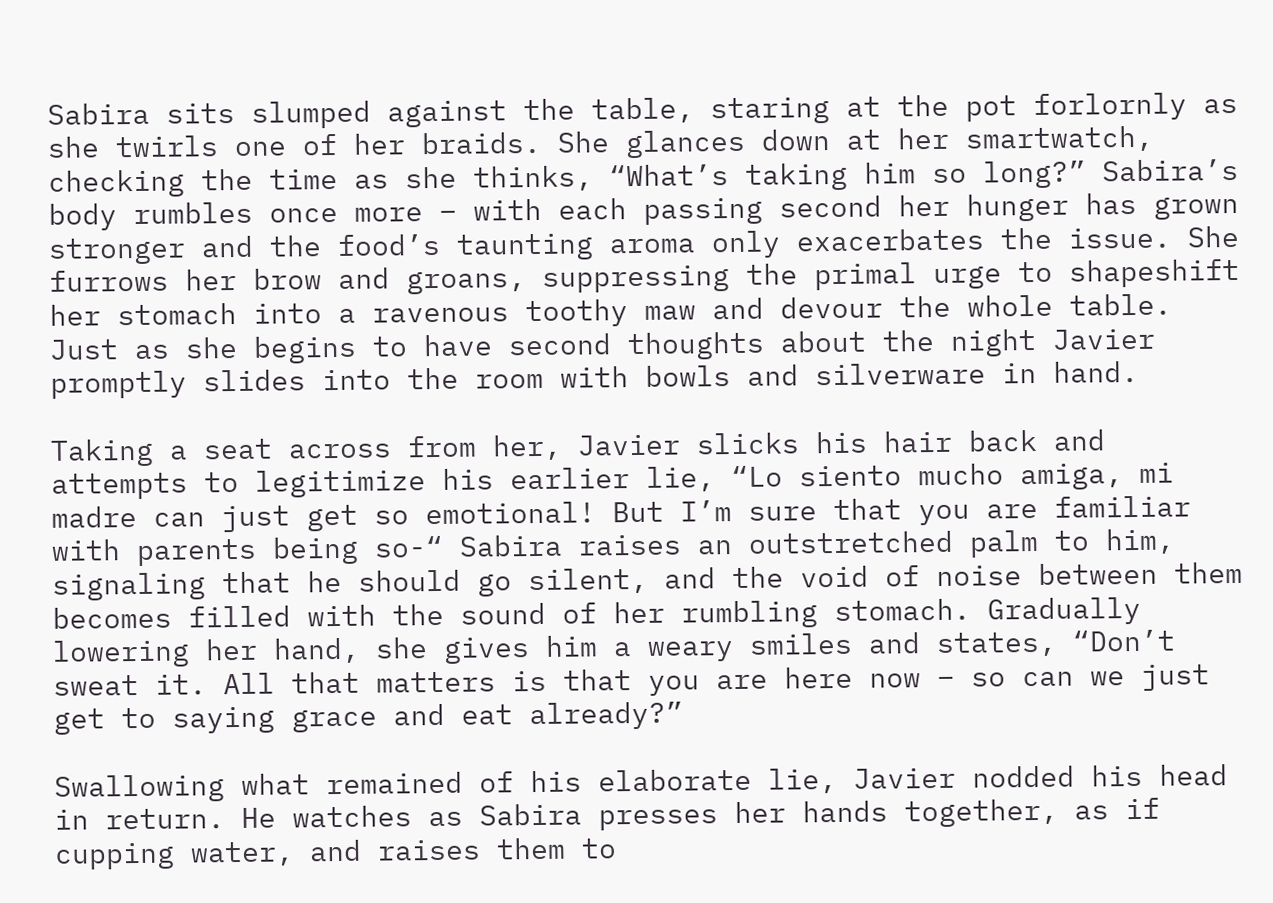Sabira sits slumped against the table, staring at the pot forlornly as she twirls one of her braids. She glances down at her smartwatch, checking the time as she thinks, “What’s taking him so long?” Sabira’s body rumbles once more – with each passing second her hunger has grown stronger and the food’s taunting aroma only exacerbates the issue. She furrows her brow and groans, suppressing the primal urge to shapeshift her stomach into a ravenous toothy maw and devour the whole table. Just as she begins to have second thoughts about the night Javier promptly slides into the room with bowls and silverware in hand.

Taking a seat across from her, Javier slicks his hair back and attempts to legitimize his earlier lie, “Lo siento mucho amiga, mi madre can just get so emotional! But I’m sure that you are familiar with parents being so-“ Sabira raises an outstretched palm to him, signaling that he should go silent, and the void of noise between them becomes filled with the sound of her rumbling stomach. Gradually lowering her hand, she gives him a weary smiles and states, “Don’t sweat it. All that matters is that you are here now – so can we just get to saying grace and eat already?”

Swallowing what remained of his elaborate lie, Javier nodded his head in return. He watches as Sabira presses her hands together, as if cupping water, and raises them to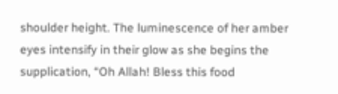shoulder height. The luminescence of her amber eyes intensify in their glow as she begins the supplication, “Oh Allah! Bless this food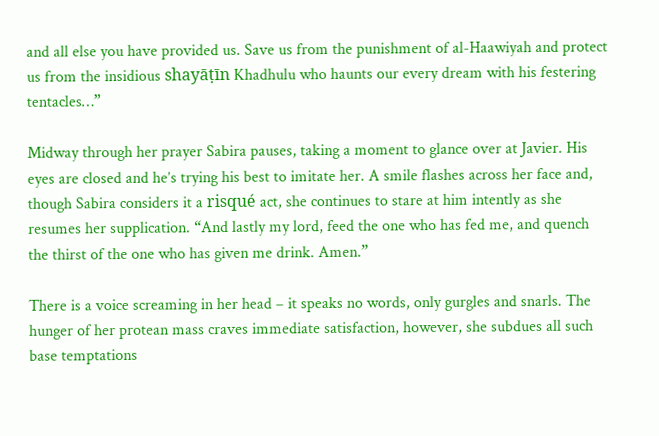and all else you have provided us. Save us from the punishment of al-Haawiyah and protect us from the insidious shayāṭīn Khadhulu who haunts our every dream with his festering tentacles…”

Midway through her prayer Sabira pauses, taking a moment to glance over at Javier. His eyes are closed and he’s trying his best to imitate her. A smile flashes across her face and, though Sabira considers it a risqué act, she continues to stare at him intently as she resumes her supplication. “And lastly my lord, feed the one who has fed me, and quench the thirst of the one who has given me drink. Amen.”

There is a voice screaming in her head – it speaks no words, only gurgles and snarls. The hunger of her protean mass craves immediate satisfaction, however, she subdues all such base temptations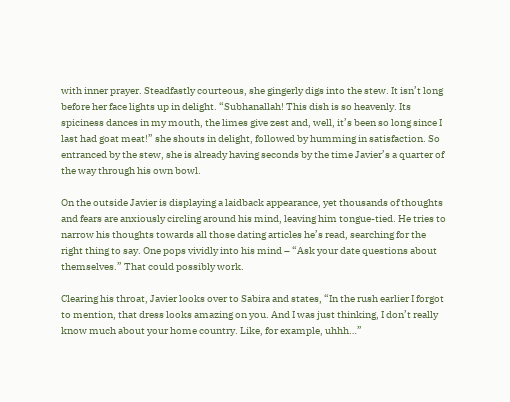with inner prayer. Steadfastly courteous, she gingerly digs into the stew. It isn’t long before her face lights up in delight. “Subhanallah! This dish is so heavenly. Its spiciness dances in my mouth, the limes give zest and, well, it’s been so long since I last had goat meat!” she shouts in delight, followed by humming in satisfaction. So entranced by the stew, she is already having seconds by the time Javier’s a quarter of the way through his own bowl.

On the outside Javier is displaying a laidback appearance, yet thousands of thoughts and fears are anxiously circling around his mind, leaving him tongue-tied. He tries to narrow his thoughts towards all those dating articles he’s read, searching for the right thing to say. One pops vividly into his mind – “Ask your date questions about themselves.” That could possibly work.

Clearing his throat, Javier looks over to Sabira and states, “In the rush earlier I forgot to mention, that dress looks amazing on you. And I was just thinking, I don’t really know much about your home country. Like, for example, uhhh…”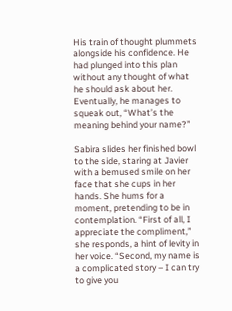His train of thought plummets alongside his confidence. He had plunged into this plan without any thought of what he should ask about her. Eventually, he manages to squeak out, “What’s the meaning behind your name?”

Sabira slides her finished bowl to the side, staring at Javier with a bemused smile on her face that she cups in her hands. She hums for a moment, pretending to be in contemplation. “First of all, I appreciate the compliment,” she responds, a hint of levity in her voice. “Second, my name is a complicated story – I can try to give you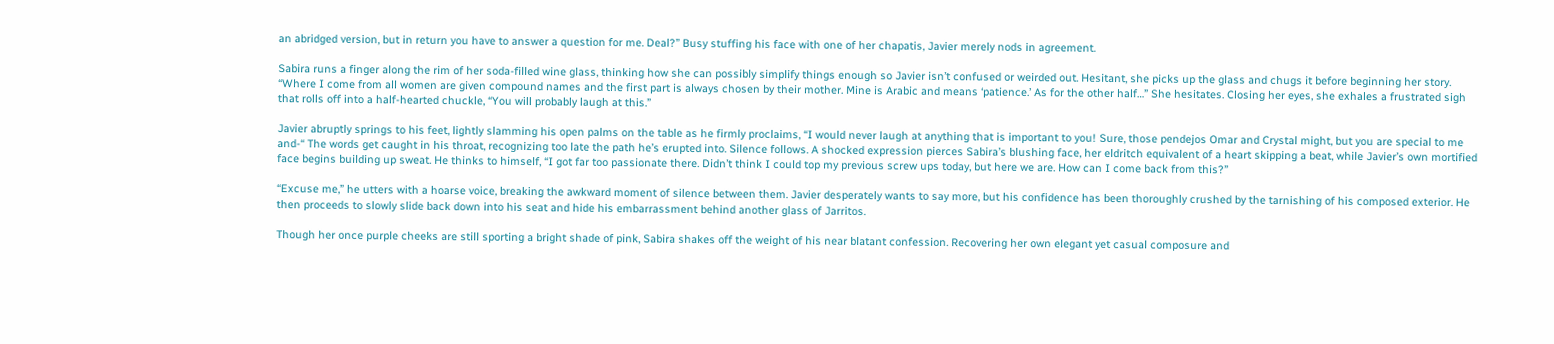an abridged version, but in return you have to answer a question for me. Deal?” Busy stuffing his face with one of her chapatis, Javier merely nods in agreement.

Sabira runs a finger along the rim of her soda-filled wine glass, thinking how she can possibly simplify things enough so Javier isn’t confused or weirded out. Hesitant, she picks up the glass and chugs it before beginning her story. “Where I come from all women are given compound names and the first part is always chosen by their mother. Mine is Arabic and means ‘patience.’ As for the other half…” She hesitates. Closing her eyes, she exhales a frustrated sigh that rolls off into a half-hearted chuckle, “You will probably laugh at this.”

Javier abruptly springs to his feet, lightly slamming his open palms on the table as he firmly proclaims, “I would never laugh at anything that is important to you! Sure, those pendejos Omar and Crystal might, but you are special to me and-“ The words get caught in his throat, recognizing too late the path he’s erupted into. Silence follows. A shocked expression pierces Sabira’s blushing face, her eldritch equivalent of a heart skipping a beat, while Javier’s own mortified face begins building up sweat. He thinks to himself, “I got far too passionate there. Didn’t think I could top my previous screw ups today, but here we are. How can I come back from this?”

“Excuse me,” he utters with a hoarse voice, breaking the awkward moment of silence between them. Javier desperately wants to say more, but his confidence has been thoroughly crushed by the tarnishing of his composed exterior. He then proceeds to slowly slide back down into his seat and hide his embarrassment behind another glass of Jarritos.

Though her once purple cheeks are still sporting a bright shade of pink, Sabira shakes off the weight of his near blatant confession. Recovering her own elegant yet casual composure and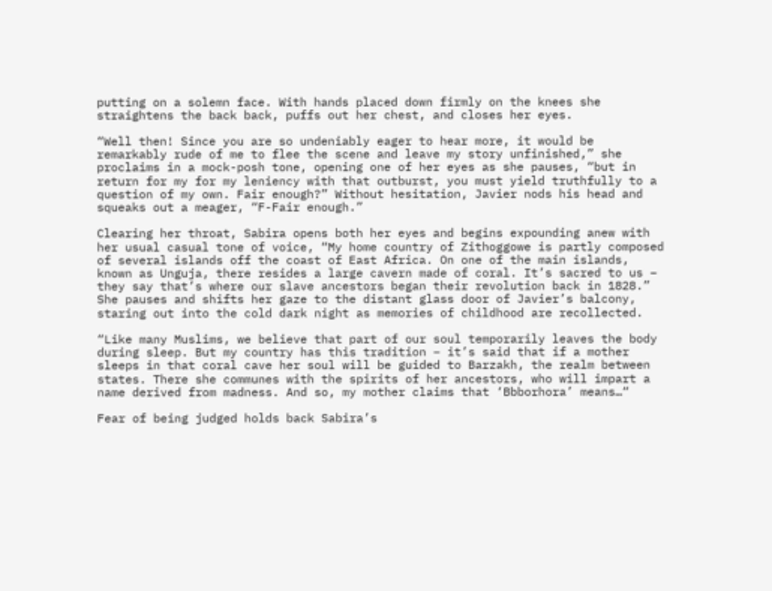putting on a solemn face. With hands placed down firmly on the knees she straightens the back back, puffs out her chest, and closes her eyes.

“Well then! Since you are so undeniably eager to hear more, it would be remarkably rude of me to flee the scene and leave my story unfinished,” she proclaims in a mock-posh tone, opening one of her eyes as she pauses, “but in return for my for my leniency with that outburst, you must yield truthfully to a question of my own. Fair enough?” Without hesitation, Javier nods his head and squeaks out a meager, “F-Fair enough.”

Clearing her throat, Sabira opens both her eyes and begins expounding anew with her usual casual tone of voice, “My home country of Zithoggowe is partly composed of several islands off the coast of East Africa. On one of the main islands, known as Unguja, there resides a large cavern made of coral. It’s sacred to us – they say that’s where our slave ancestors began their revolution back in 1828.” She pauses and shifts her gaze to the distant glass door of Javier’s balcony, staring out into the cold dark night as memories of childhood are recollected.

“Like many Muslims, we believe that part of our soul temporarily leaves the body during sleep. But my country has this tradition – it’s said that if a mother sleeps in that coral cave her soul will be guided to Barzakh, the realm between states. There she communes with the spirits of her ancestors, who will impart a name derived from madness. And so, my mother claims that ‘Bbborhora’ means…“

Fear of being judged holds back Sabira’s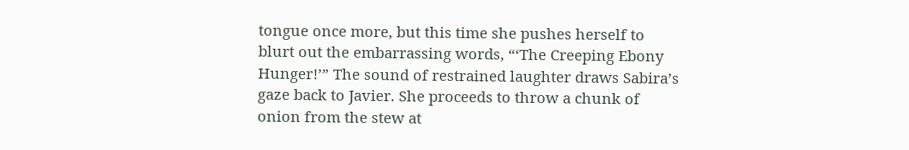tongue once more, but this time she pushes herself to blurt out the embarrassing words, “‘The Creeping Ebony Hunger!’” The sound of restrained laughter draws Sabira’s gaze back to Javier. She proceeds to throw a chunk of onion from the stew at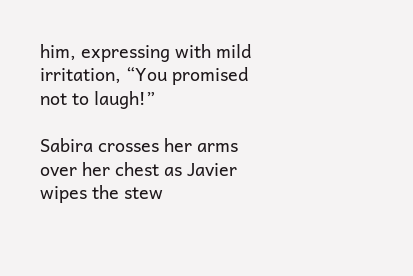him, expressing with mild irritation, “You promised not to laugh!”

Sabira crosses her arms over her chest as Javier wipes the stew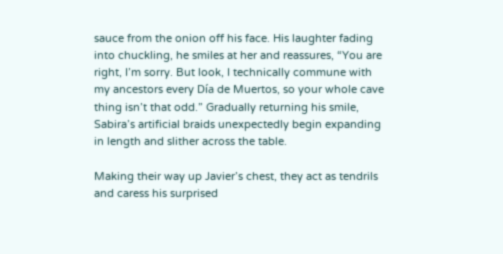sauce from the onion off his face. His laughter fading into chuckling, he smiles at her and reassures, “You are right, I’m sorry. But look, I technically commune with my ancestors every Día de Muertos, so your whole cave thing isn’t that odd.” Gradually returning his smile, Sabira’s artificial braids unexpectedly begin expanding in length and slither across the table.

Making their way up Javier’s chest, they act as tendrils and caress his surprised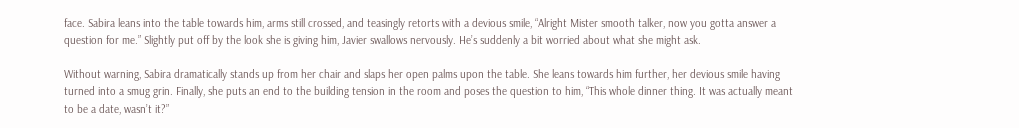face. Sabira leans into the table towards him, arms still crossed, and teasingly retorts with a devious smile, “Alright Mister smooth talker, now you gotta answer a question for me.” Slightly put off by the look she is giving him, Javier swallows nervously. He’s suddenly a bit worried about what she might ask.

Without warning, Sabira dramatically stands up from her chair and slaps her open palms upon the table. She leans towards him further, her devious smile having turned into a smug grin. Finally, she puts an end to the building tension in the room and poses the question to him, “This whole dinner thing. It was actually meant to be a date, wasn’t it?”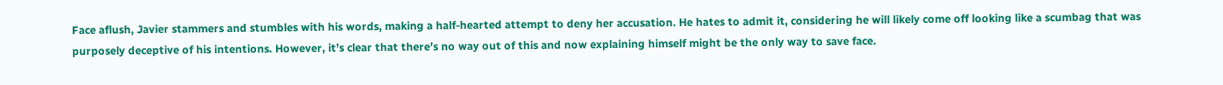Face aflush, Javier stammers and stumbles with his words, making a half-hearted attempt to deny her accusation. He hates to admit it, considering he will likely come off looking like a scumbag that was purposely deceptive of his intentions. However, it’s clear that there’s no way out of this and now explaining himself might be the only way to save face.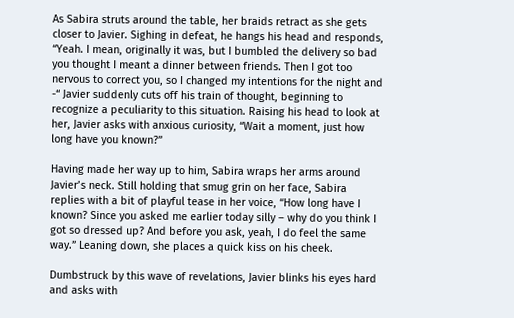As Sabira struts around the table, her braids retract as she gets closer to Javier. Sighing in defeat, he hangs his head and responds, “Yeah. I mean, originally it was, but I bumbled the delivery so bad you thought I meant a dinner between friends. Then I got too nervous to correct you, so I changed my intentions for the night and -“ Javier suddenly cuts off his train of thought, beginning to recognize a peculiarity to this situation. Raising his head to look at her, Javier asks with anxious curiosity, “Wait a moment, just how long have you known?”

Having made her way up to him, Sabira wraps her arms around Javier’s neck. Still holding that smug grin on her face, Sabira replies with a bit of playful tease in her voice, “How long have I known? Since you asked me earlier today silly – why do you think I got so dressed up? And before you ask, yeah, I do feel the same way.” Leaning down, she places a quick kiss on his cheek.

Dumbstruck by this wave of revelations, Javier blinks his eyes hard and asks with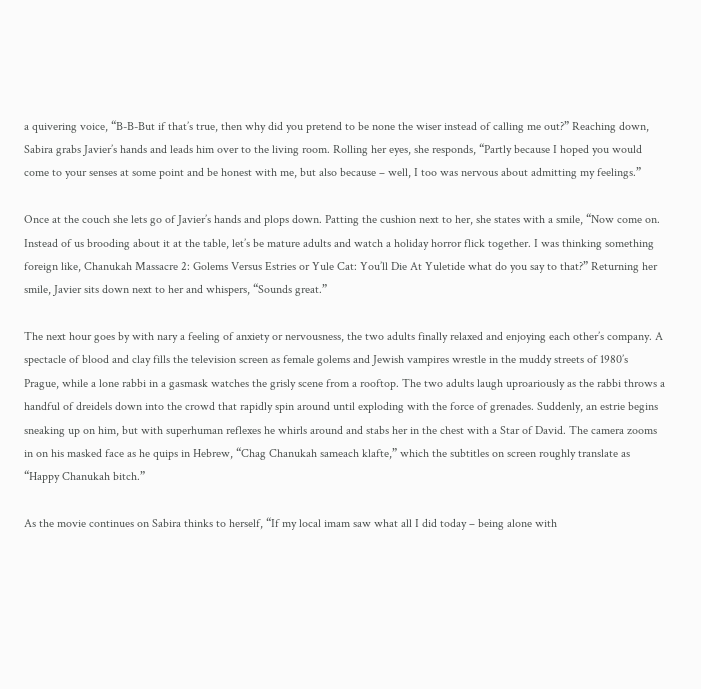a quivering voice, “B-B-But if that’s true, then why did you pretend to be none the wiser instead of calling me out?” Reaching down, Sabira grabs Javier’s hands and leads him over to the living room. Rolling her eyes, she responds, “Partly because I hoped you would come to your senses at some point and be honest with me, but also because – well, I too was nervous about admitting my feelings.”

Once at the couch she lets go of Javier’s hands and plops down. Patting the cushion next to her, she states with a smile, “Now come on. Instead of us brooding about it at the table, let’s be mature adults and watch a holiday horror flick together. I was thinking something foreign like, Chanukah Massacre 2: Golems Versus Estries or Yule Cat: You’ll Die At Yuletide what do you say to that?” Returning her smile, Javier sits down next to her and whispers, “Sounds great.”

The next hour goes by with nary a feeling of anxiety or nervousness, the two adults finally relaxed and enjoying each other’s company. A spectacle of blood and clay fills the television screen as female golems and Jewish vampires wrestle in the muddy streets of 1980’s Prague, while a lone rabbi in a gasmask watches the grisly scene from a rooftop. The two adults laugh uproariously as the rabbi throws a handful of dreidels down into the crowd that rapidly spin around until exploding with the force of grenades. Suddenly, an estrie begins sneaking up on him, but with superhuman reflexes he whirls around and stabs her in the chest with a Star of David. The camera zooms in on his masked face as he quips in Hebrew, “Chag Chanukah sameach klafte,” which the subtitles on screen roughly translate as “Happy Chanukah bitch.”

As the movie continues on Sabira thinks to herself, “If my local imam saw what all I did today – being alone with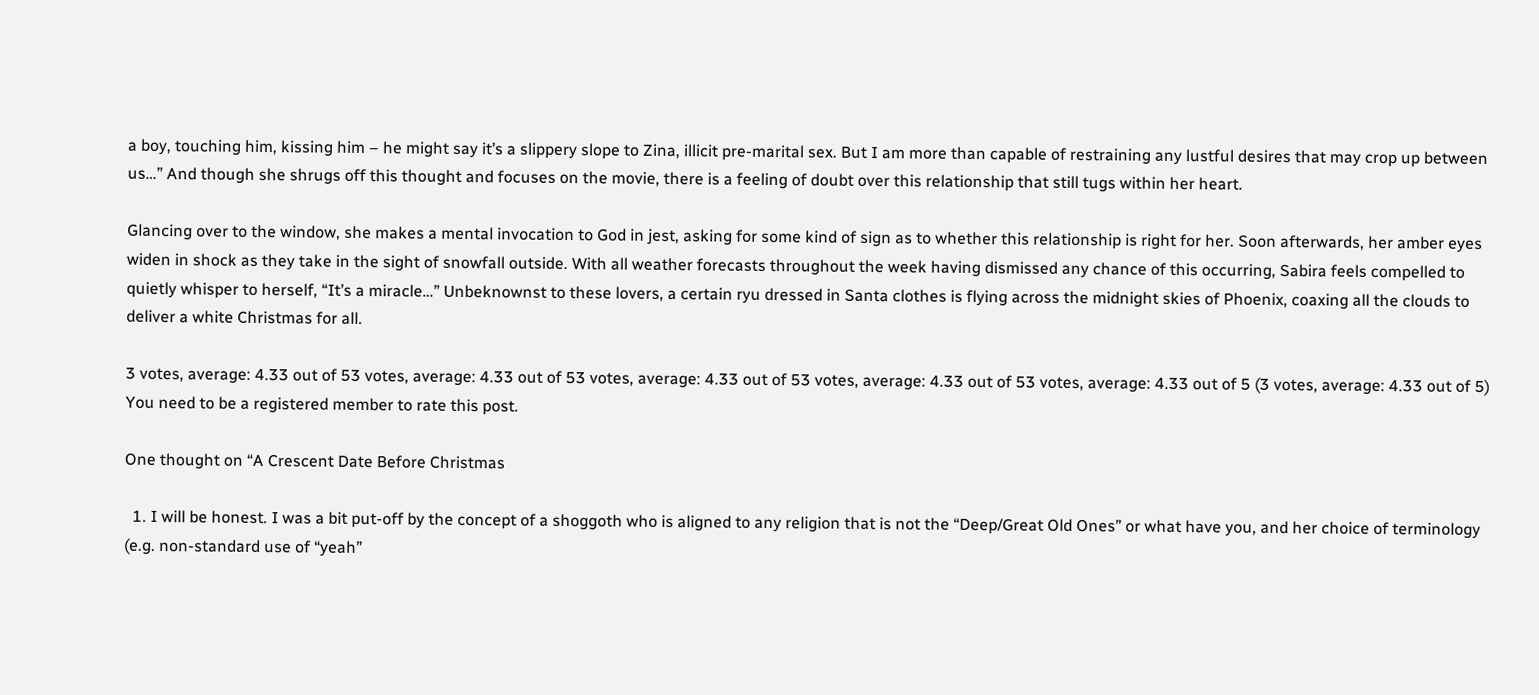a boy, touching him, kissing him – he might say it’s a slippery slope to Zina, illicit pre-marital sex. But I am more than capable of restraining any lustful desires that may crop up between us…” And though she shrugs off this thought and focuses on the movie, there is a feeling of doubt over this relationship that still tugs within her heart.

Glancing over to the window, she makes a mental invocation to God in jest, asking for some kind of sign as to whether this relationship is right for her. Soon afterwards, her amber eyes widen in shock as they take in the sight of snowfall outside. With all weather forecasts throughout the week having dismissed any chance of this occurring, Sabira feels compelled to quietly whisper to herself, “It’s a miracle…” Unbeknownst to these lovers, a certain ryu dressed in Santa clothes is flying across the midnight skies of Phoenix, coaxing all the clouds to deliver a white Christmas for all.

3 votes, average: 4.33 out of 53 votes, average: 4.33 out of 53 votes, average: 4.33 out of 53 votes, average: 4.33 out of 53 votes, average: 4.33 out of 5 (3 votes, average: 4.33 out of 5)
You need to be a registered member to rate this post.

One thought on “A Crescent Date Before Christmas

  1. I will be honest. I was a bit put-off by the concept of a shoggoth who is aligned to any religion that is not the “Deep/Great Old Ones” or what have you, and her choice of terminology (e.g. non-standard use of “yeah”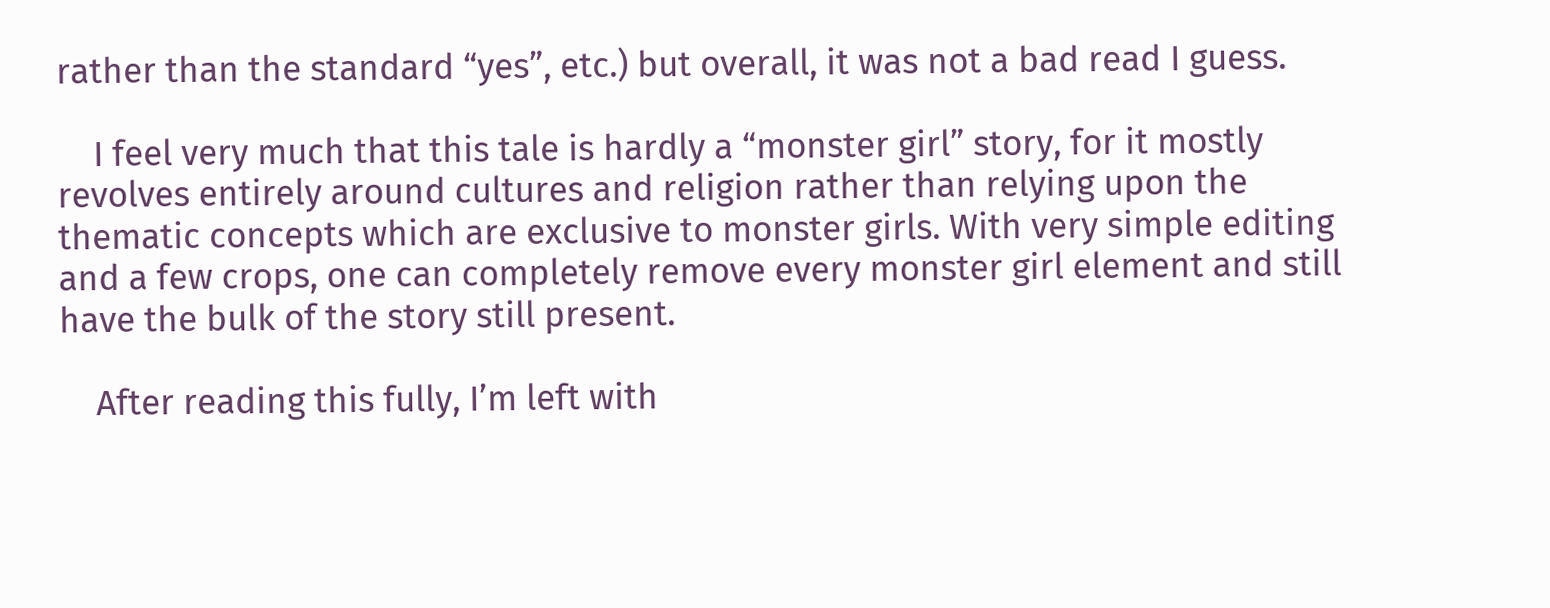rather than the standard “yes”, etc.) but overall, it was not a bad read I guess.

    I feel very much that this tale is hardly a “monster girl” story, for it mostly revolves entirely around cultures and religion rather than relying upon the thematic concepts which are exclusive to monster girls. With very simple editing and a few crops, one can completely remove every monster girl element and still have the bulk of the story still present.

    After reading this fully, I’m left with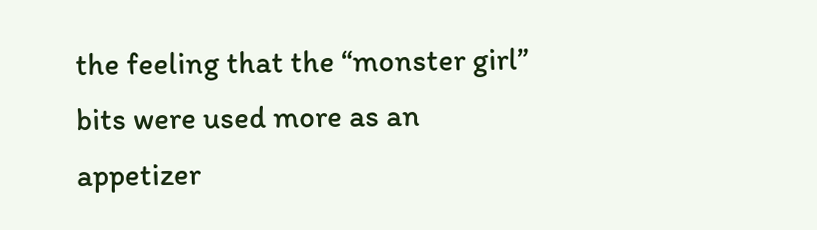the feeling that the “monster girl” bits were used more as an appetizer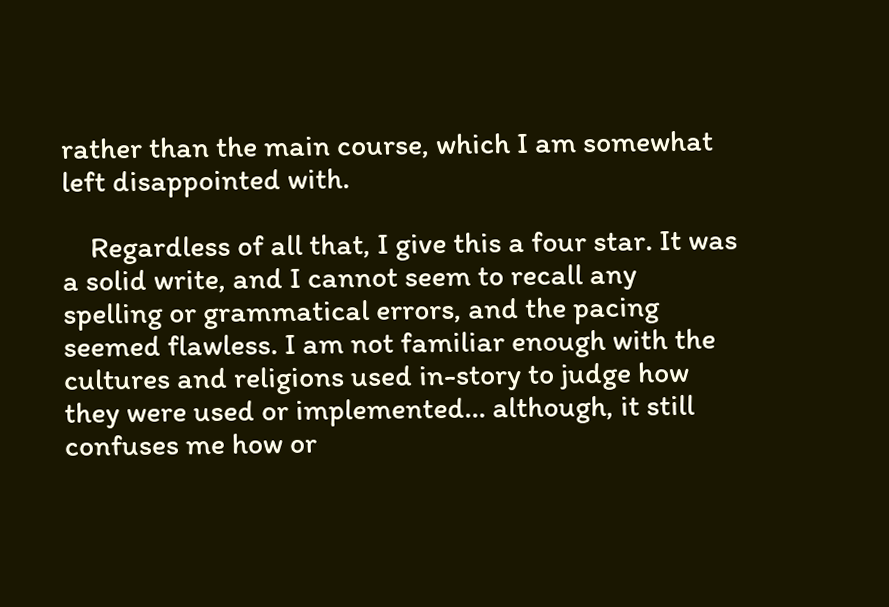rather than the main course, which I am somewhat left disappointed with.

    Regardless of all that, I give this a four star. It was a solid write, and I cannot seem to recall any spelling or grammatical errors, and the pacing seemed flawless. I am not familiar enough with the cultures and religions used in-story to judge how they were used or implemented… although, it still confuses me how or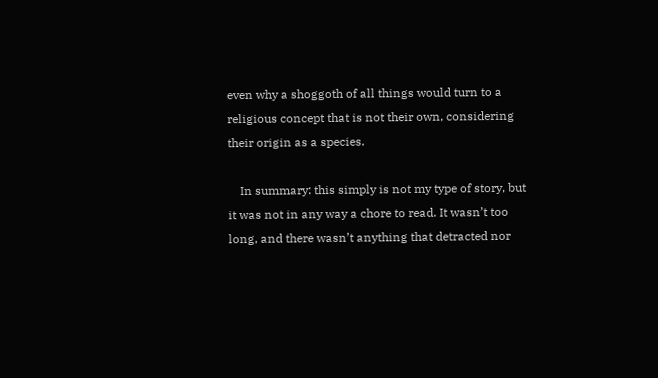even why a shoggoth of all things would turn to a religious concept that is not their own, considering their origin as a species.

    In summary: this simply is not my type of story, but it was not in any way a chore to read. It wasn’t too long, and there wasn’t anything that detracted nor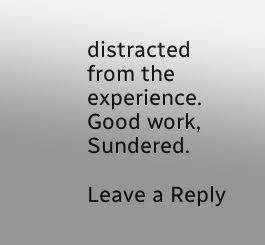distracted from the experience. Good work, Sundered.

Leave a Reply